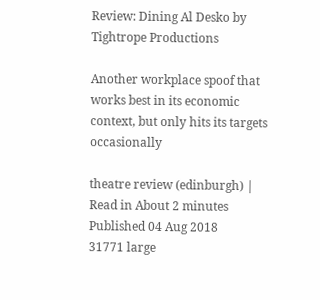Review: Dining Al Desko by Tightrope Productions

Another workplace spoof that works best in its economic context, but only hits its targets occasionally

theatre review (edinburgh) | Read in About 2 minutes
Published 04 Aug 2018
31771 large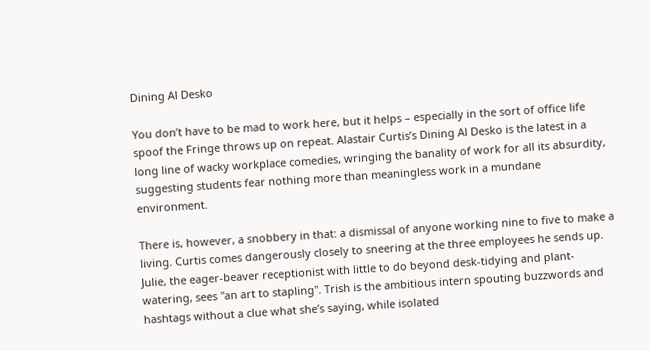Dining Al Desko

You don’t have to be mad to work here, but it helps – especially in the sort of office life spoof the Fringe throws up on repeat. Alastair Curtis’s Dining Al Desko is the latest in a long line of wacky workplace comedies, wringing the banality of work for all its absurdity, suggesting students fear nothing more than meaningless work in a mundane environment.

There is, however, a snobbery in that: a dismissal of anyone working nine to five to make a living. Curtis comes dangerously closely to sneering at the three employees he sends up. Julie, the eager-beaver receptionist with little to do beyond desk-tidying and plant-watering, sees "an art to stapling". Trish is the ambitious intern spouting buzzwords and hashtags without a clue what she’s saying, while isolated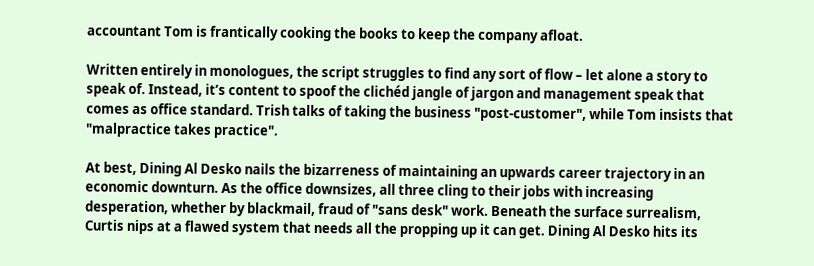accountant Tom is frantically cooking the books to keep the company afloat.

Written entirely in monologues, the script struggles to find any sort of flow – let alone a story to speak of. Instead, it’s content to spoof the clichéd jangle of jargon and management speak that comes as office standard. Trish talks of taking the business "post-customer", while Tom insists that "malpractice takes practice".

At best, Dining Al Desko nails the bizarreness of maintaining an upwards career trajectory in an economic downturn. As the office downsizes, all three cling to their jobs with increasing desperation, whether by blackmail, fraud of "sans desk" work. Beneath the surface surrealism, Curtis nips at a flawed system that needs all the propping up it can get. Dining Al Desko hits its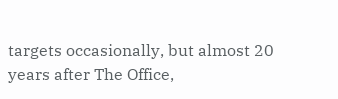targets occasionally, but almost 20 years after The Office,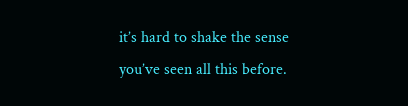it’s hard to shake the sense you’ve seen all this before.